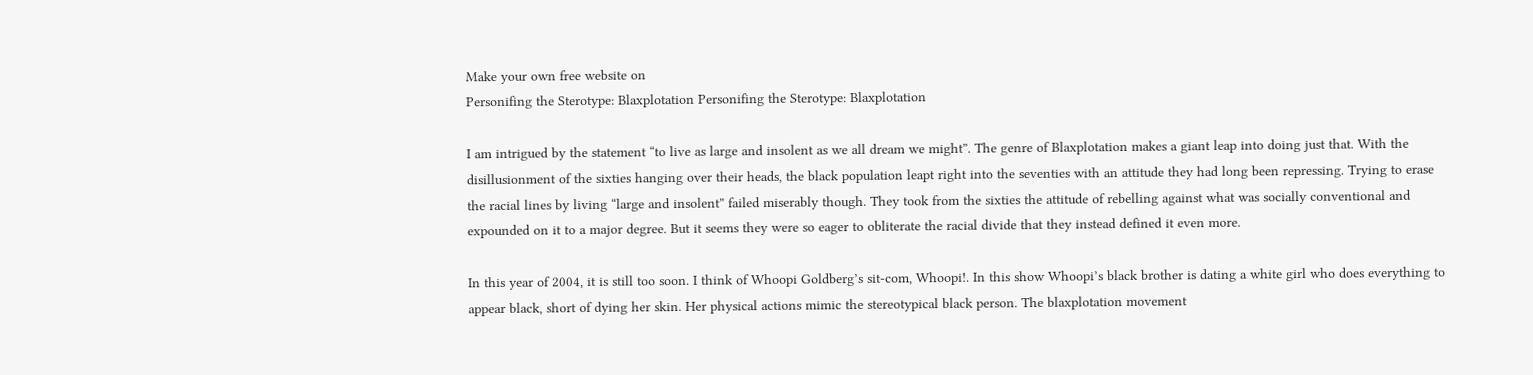Make your own free website on
Personifing the Sterotype: Blaxplotation Personifing the Sterotype: Blaxplotation

I am intrigued by the statement “to live as large and insolent as we all dream we might”. The genre of Blaxplotation makes a giant leap into doing just that. With the disillusionment of the sixties hanging over their heads, the black population leapt right into the seventies with an attitude they had long been repressing. Trying to erase the racial lines by living “large and insolent” failed miserably though. They took from the sixties the attitude of rebelling against what was socially conventional and expounded on it to a major degree. But it seems they were so eager to obliterate the racial divide that they instead defined it even more.

In this year of 2004, it is still too soon. I think of Whoopi Goldberg’s sit-com, Whoopi!. In this show Whoopi’s black brother is dating a white girl who does everything to appear black, short of dying her skin. Her physical actions mimic the stereotypical black person. The blaxplotation movement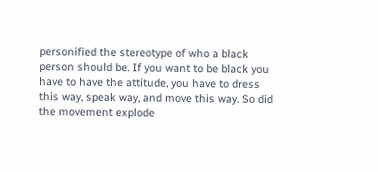personified the stereotype of who a black person should be. If you want to be black you have to have the attitude, you have to dress this way, speak way, and move this way. So did the movement explode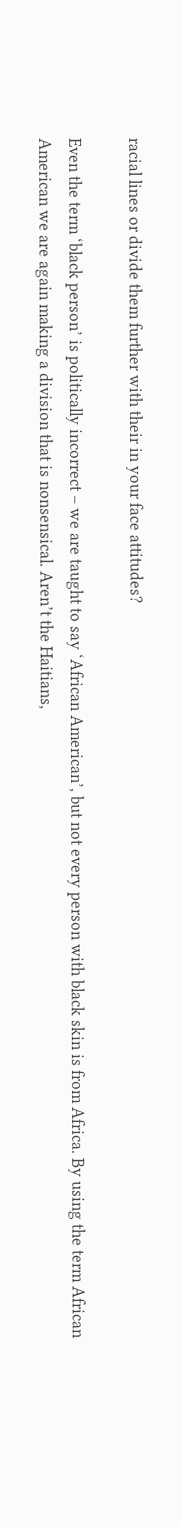racial lines or divide them further with their in your face attitudes?

Even the term ‘black person’ is politically incorrect – we are taught to say ‘African American’, but not every person with black skin is from Africa. By using the term African American we are again making a division that is nonsensical. Aren’t the Haitians,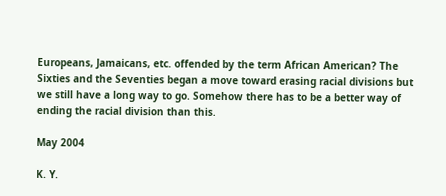Europeans, Jamaicans, etc. offended by the term African American? The Sixties and the Seventies began a move toward erasing racial divisions but we still have a long way to go. Somehow there has to be a better way of ending the racial division than this.

May 2004

K. Y.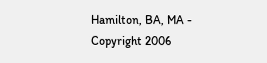Hamilton, BA, MA - Copyright 2006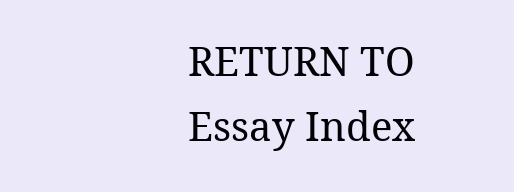RETURN TO Essay Index